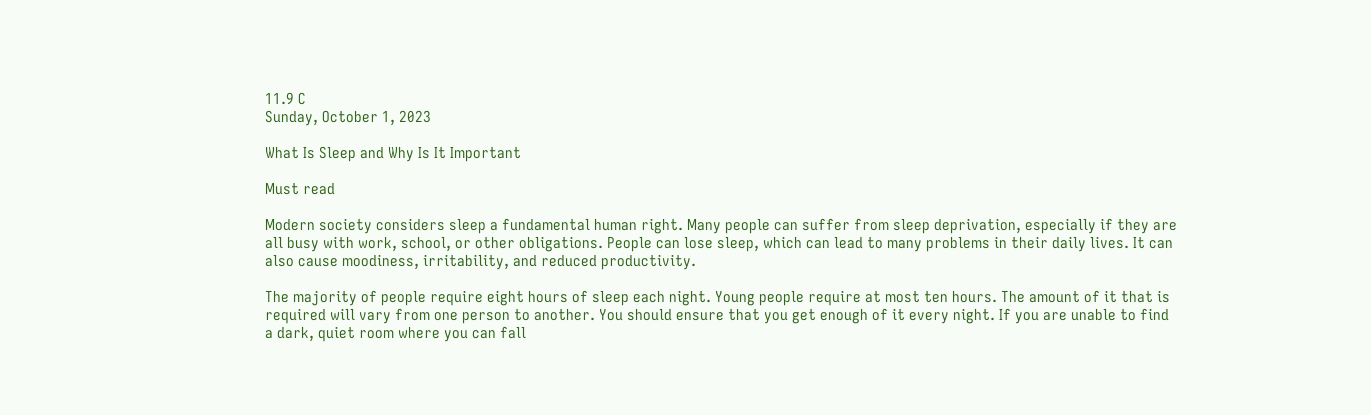11.9 C
Sunday, October 1, 2023

What Is Sleep and Why Is It Important

Must read

Modern society considers sleep a fundamental human right. Many people can suffer from sleep deprivation, especially if they are all busy with work, school, or other obligations. People can lose sleep, which can lead to many problems in their daily lives. It can also cause moodiness, irritability, and reduced productivity.

The majority of people require eight hours of sleep each night. Young people require at most ten hours. The amount of it that is required will vary from one person to another. You should ensure that you get enough of it every night. If you are unable to find a dark, quiet room where you can fall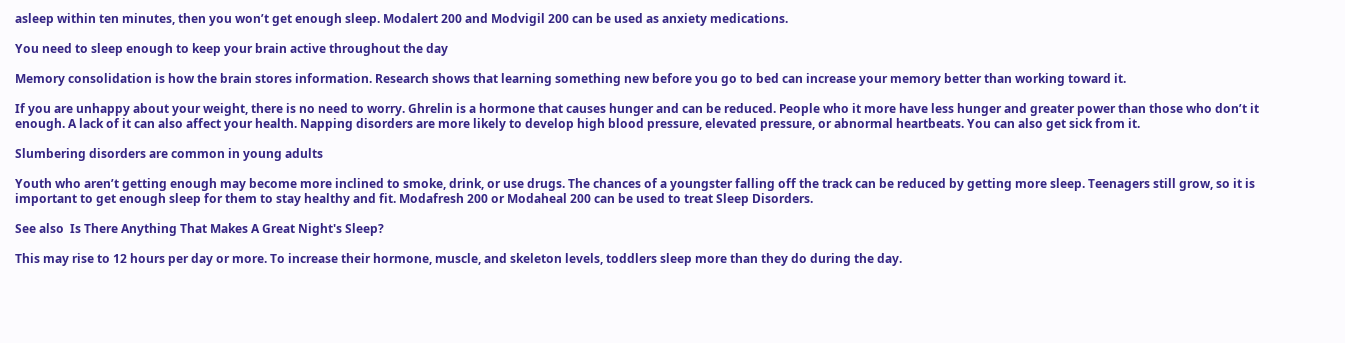asleep within ten minutes, then you won’t get enough sleep. Modalert 200 and Modvigil 200 can be used as anxiety medications.

You need to sleep enough to keep your brain active throughout the day

Memory consolidation is how the brain stores information. Research shows that learning something new before you go to bed can increase your memory better than working toward it.

If you are unhappy about your weight, there is no need to worry. Ghrelin is a hormone that causes hunger and can be reduced. People who it more have less hunger and greater power than those who don’t it enough. A lack of it can also affect your health. Napping disorders are more likely to develop high blood pressure, elevated pressure, or abnormal heartbeats. You can also get sick from it.

Slumbering disorders are common in young adults

Youth who aren’t getting enough may become more inclined to smoke, drink, or use drugs. The chances of a youngster falling off the track can be reduced by getting more sleep. Teenagers still grow, so it is important to get enough sleep for them to stay healthy and fit. Modafresh 200 or Modaheal 200 can be used to treat Sleep Disorders.

See also  Is There Anything That Makes A Great Night's Sleep?

This may rise to 12 hours per day or more. To increase their hormone, muscle, and skeleton levels, toddlers sleep more than they do during the day.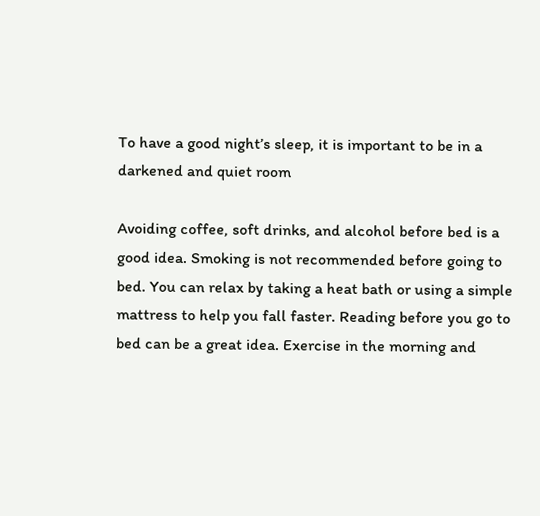To have a good night’s sleep, it is important to be in a darkened and quiet room

Avoiding coffee, soft drinks, and alcohol before bed is a good idea. Smoking is not recommended before going to bed. You can relax by taking a heat bath or using a simple mattress to help you fall faster. Reading before you go to bed can be a great idea. Exercise in the morning and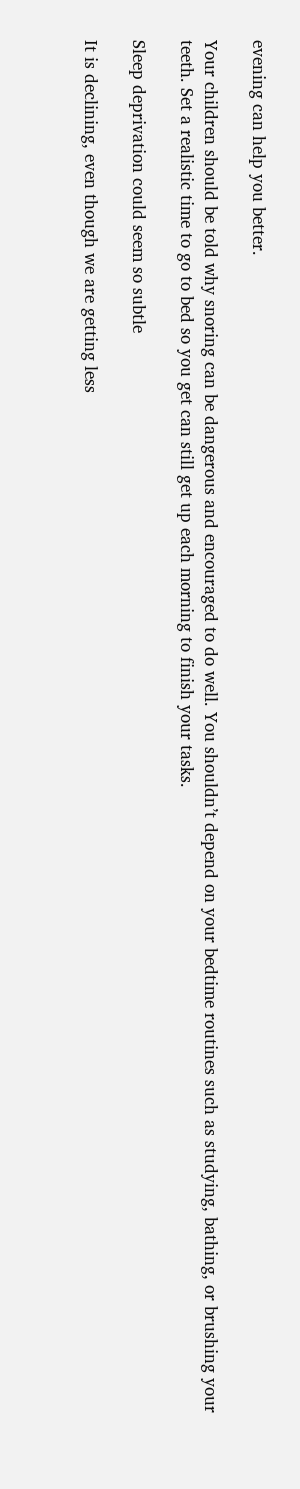evening can help you better.

Your children should be told why snoring can be dangerous and encouraged to do well. You shouldn’t depend on your bedtime routines such as studying, bathing, or brushing your teeth. Set a realistic time to go to bed so you get can still get up each morning to finish your tasks.

Sleep deprivation could seem so subtle

It is declining, even though we are getting less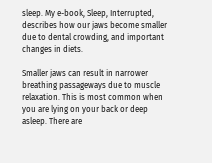sleep. My e-book, Sleep, Interrupted, describes how our jaws become smaller due to dental crowding, and important changes in diets.

Smaller jaws can result in narrower breathing passageways due to muscle relaxation. This is most common when you are lying on your back or deep asleep. There are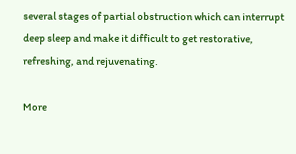several stages of partial obstruction which can interrupt deep sleep and make it difficult to get restorative, refreshing, and rejuvenating.

More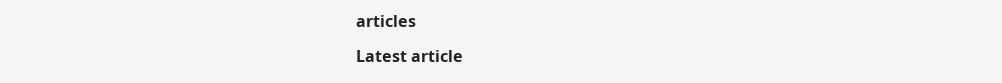articles

Latest article